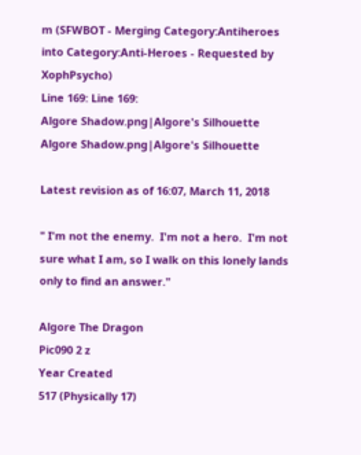m (SFWBOT - Merging Category:Antiheroes into Category:Anti-Heroes - Requested by XophPsycho)
Line 169: Line 169:
Algore Shadow.png|Algore's Silhouette
Algore Shadow.png|Algore's Silhouette

Latest revision as of 16:07, March 11, 2018

" I'm not the enemy.  I'm not a hero.  I'm not sure what I am, so I walk on this lonely lands only to find an answer."

Algore The Dragon
Pic090 2 z
Year Created
517 (Physically 17)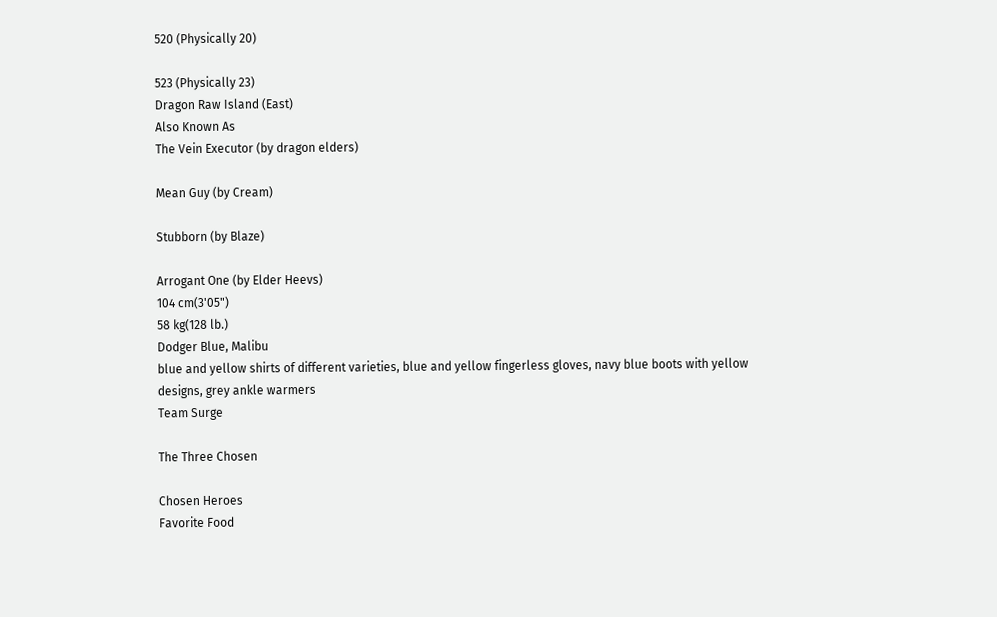520 (Physically 20)

523 (Physically 23)
Dragon Raw Island (East)
Also Known As
The Vein Executor (by dragon elders)

Mean Guy (by Cream)

Stubborn (by Blaze)

Arrogant One (by Elder Heevs)
104 cm(3'05")
58 kg(128 lb.)
Dodger Blue, Malibu
blue and yellow shirts of different varieties, blue and yellow fingerless gloves, navy blue boots with yellow designs, grey ankle warmers
Team Surge

The Three Chosen

Chosen Heroes
Favorite Food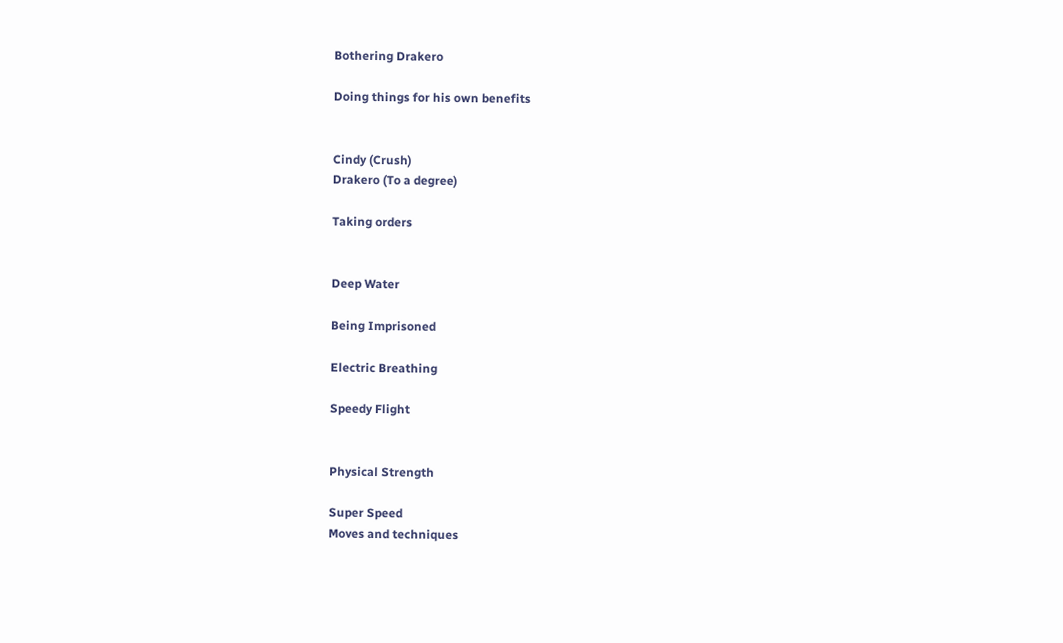Bothering Drakero

Doing things for his own benefits


Cindy (Crush)
Drakero (To a degree)

Taking orders


Deep Water

Being Imprisoned

Electric Breathing

Speedy Flight


Physical Strength

Super Speed
Moves and techniques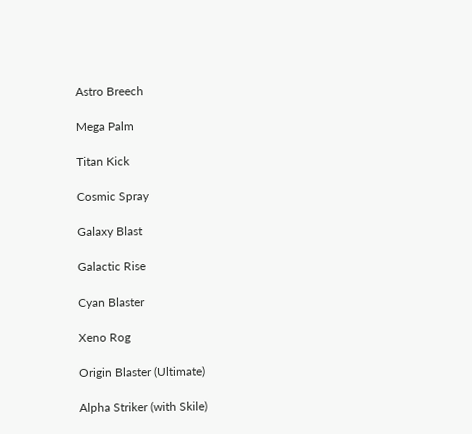Astro Breech

Mega Palm

Titan Kick

Cosmic Spray

Galaxy Blast

Galactic Rise

Cyan Blaster

Xeno Rog

Origin Blaster (Ultimate)

Alpha Striker (with Skile)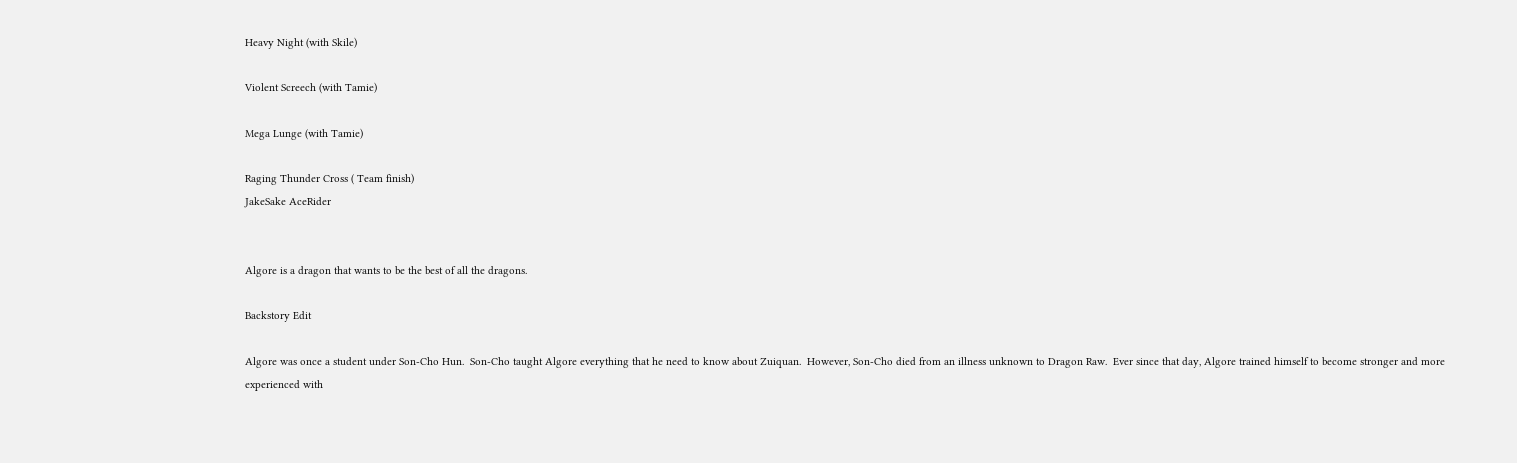Heavy Night (with Skile)

Violent Screech (with Tamie)

Mega Lunge (with Tamie)

Raging Thunder Cross ( Team finish)
JakeSake AceRider


Algore is a dragon that wants to be the best of all the dragons.

Backstory Edit

Algore was once a student under Son-Cho Hun.  Son-Cho taught Algore everything that he need to know about Zuiquan.  However, Son-Cho died from an illness unknown to Dragon Raw.  Ever since that day, Algore trained himself to become stronger and more experienced with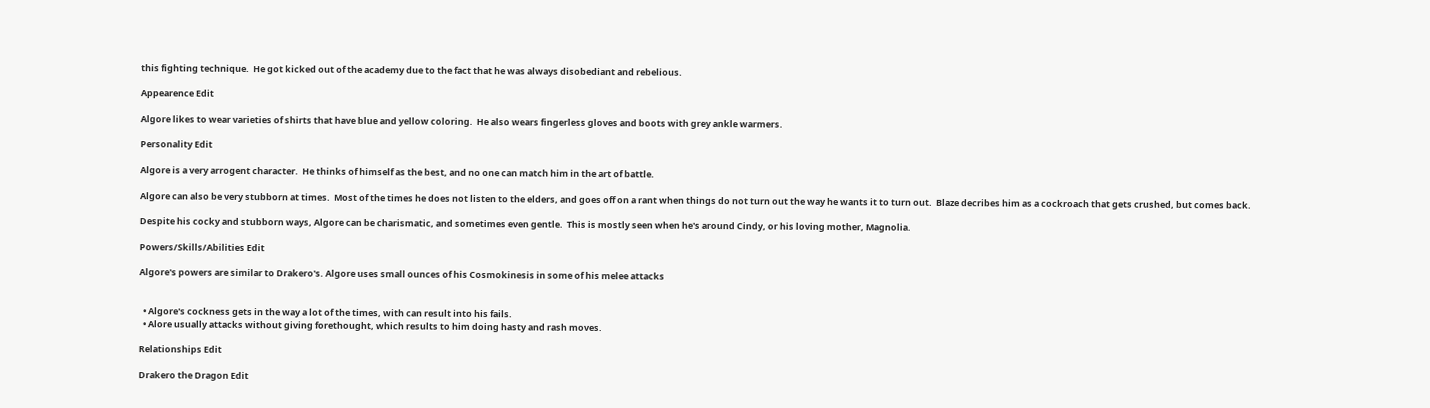this fighting technique.  He got kicked out of the academy due to the fact that he was always disobediant and rebelious.

Appearence Edit

Algore likes to wear varieties of shirts that have blue and yellow coloring.  He also wears fingerless gloves and boots with grey ankle warmers.

Personality Edit

Algore is a very arrogent character.  He thinks of himself as the best, and no one can match him in the art of battle.

Algore can also be very stubborn at times.  Most of the times he does not listen to the elders, and goes off on a rant when things do not turn out the way he wants it to turn out.  Blaze decribes him as a cockroach that gets crushed, but comes back.

Despite his cocky and stubborn ways, Algore can be charismatic, and sometimes even gentle.  This is mostly seen when he's around Cindy, or his loving mother, Magnolia.

Powers/Skills/Abilities Edit

Algore's powers are similar to Drakero's. Algore uses small ounces of his Cosmokinesis in some of his melee attacks


  • Algore's cockness gets in the way a lot of the times, with can result into his fails.
  • Alore usually attacks without giving forethought, which results to him doing hasty and rash moves.

Relationships Edit

Drakero the Dragon Edit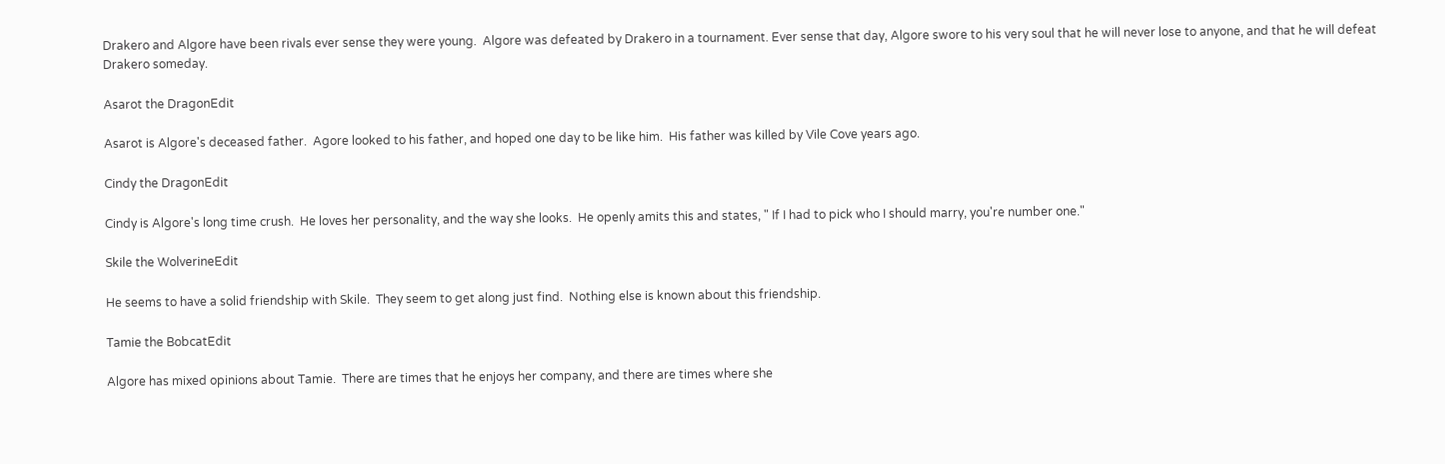Drakero and Algore have been rivals ever sense they were young.  Algore was defeated by Drakero in a tournament. Ever sense that day, Algore swore to his very soul that he will never lose to anyone, and that he will defeat Drakero someday.

Asarot the DragonEdit

Asarot is Algore's deceased father.  Agore looked to his father, and hoped one day to be like him.  His father was killed by Vile Cove years ago.

Cindy the DragonEdit

Cindy is Algore's long time crush.  He loves her personality, and the way she looks.  He openly amits this and states, " If I had to pick who I should marry, you're number one."

Skile the WolverineEdit

He seems to have a solid friendship with Skile.  They seem to get along just find.  Nothing else is known about this friendship.

Tamie the BobcatEdit

Algore has mixed opinions about Tamie.  There are times that he enjoys her company, and there are times where she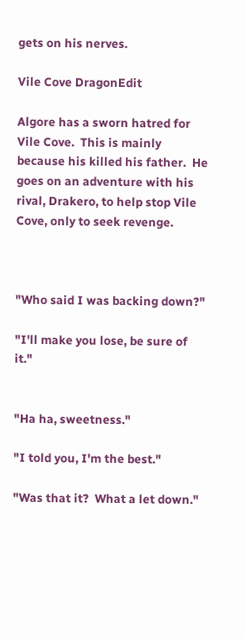gets on his nerves.

Vile Cove DragonEdit

Algore has a sworn hatred for Vile Cove.  This is mainly because his killed his father.  He goes on an adventure with his rival, Drakero, to help stop Vile Cove, only to seek revenge.



"Who said I was backing down?"

"I'll make you lose, be sure of it."


"Ha ha, sweetness."

"I told you, I'm the best."

"Was that it?  What a let down."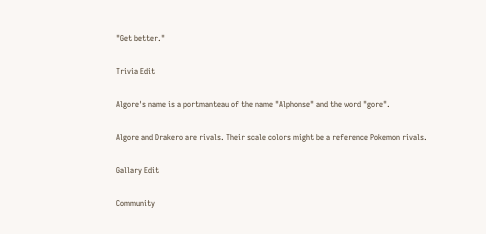"Get better."

Trivia Edit

Algore's name is a portmanteau of the name "Alphonse" and the word "gore".

Algore and Drakero are rivals. Their scale colors might be a reference Pokemon rivals.

Gallary Edit

Community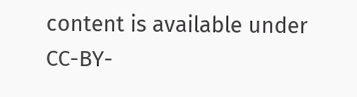content is available under CC-BY-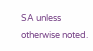SA unless otherwise noted.